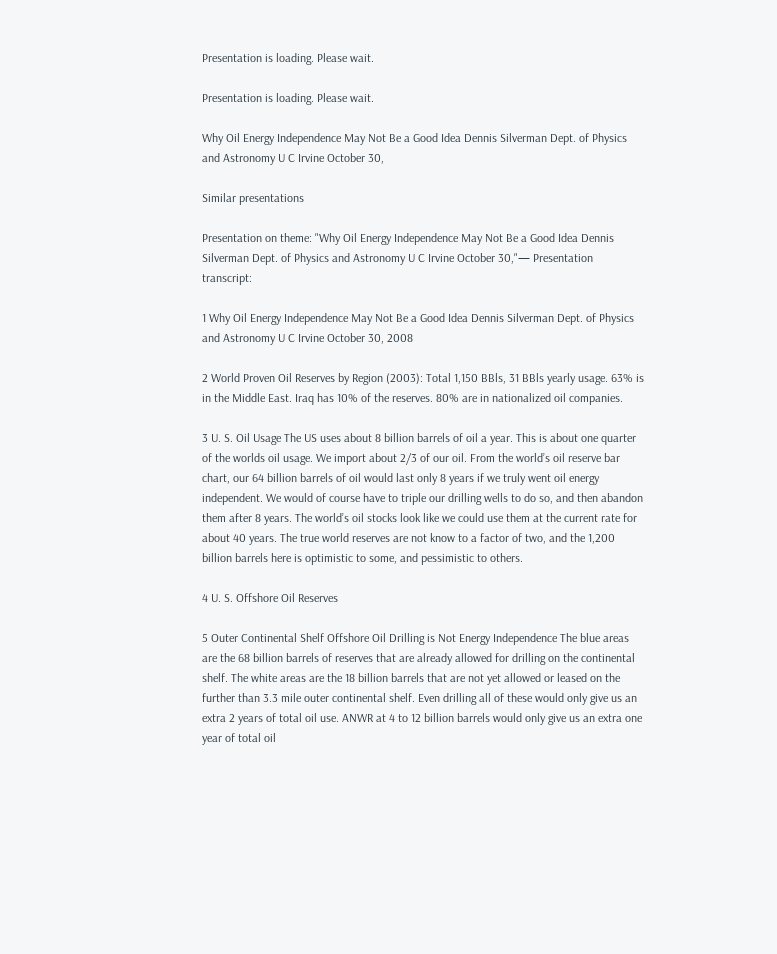Presentation is loading. Please wait.

Presentation is loading. Please wait.

Why Oil Energy Independence May Not Be a Good Idea Dennis Silverman Dept. of Physics and Astronomy U C Irvine October 30,

Similar presentations

Presentation on theme: "Why Oil Energy Independence May Not Be a Good Idea Dennis Silverman Dept. of Physics and Astronomy U C Irvine October 30,"— Presentation transcript:

1 Why Oil Energy Independence May Not Be a Good Idea Dennis Silverman Dept. of Physics and Astronomy U C Irvine October 30, 2008

2 World Proven Oil Reserves by Region (2003): Total 1,150 BBls, 31 BBls yearly usage. 63% is in the Middle East. Iraq has 10% of the reserves. 80% are in nationalized oil companies.

3 U. S. Oil Usage The US uses about 8 billion barrels of oil a year. This is about one quarter of the worlds oil usage. We import about 2/3 of our oil. From the world’s oil reserve bar chart, our 64 billion barrels of oil would last only 8 years if we truly went oil energy independent. We would of course have to triple our drilling wells to do so, and then abandon them after 8 years. The world’s oil stocks look like we could use them at the current rate for about 40 years. The true world reserves are not know to a factor of two, and the 1,200 billion barrels here is optimistic to some, and pessimistic to others.

4 U. S. Offshore Oil Reserves

5 Outer Continental Shelf Offshore Oil Drilling is Not Energy Independence The blue areas are the 68 billion barrels of reserves that are already allowed for drilling on the continental shelf. The white areas are the 18 billion barrels that are not yet allowed or leased on the further than 3.3 mile outer continental shelf. Even drilling all of these would only give us an extra 2 years of total oil use. ANWR at 4 to 12 billion barrels would only give us an extra one year of total oil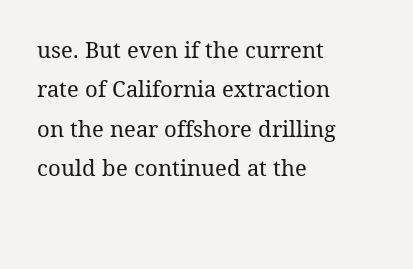use. But even if the current rate of California extraction on the near offshore drilling could be continued at the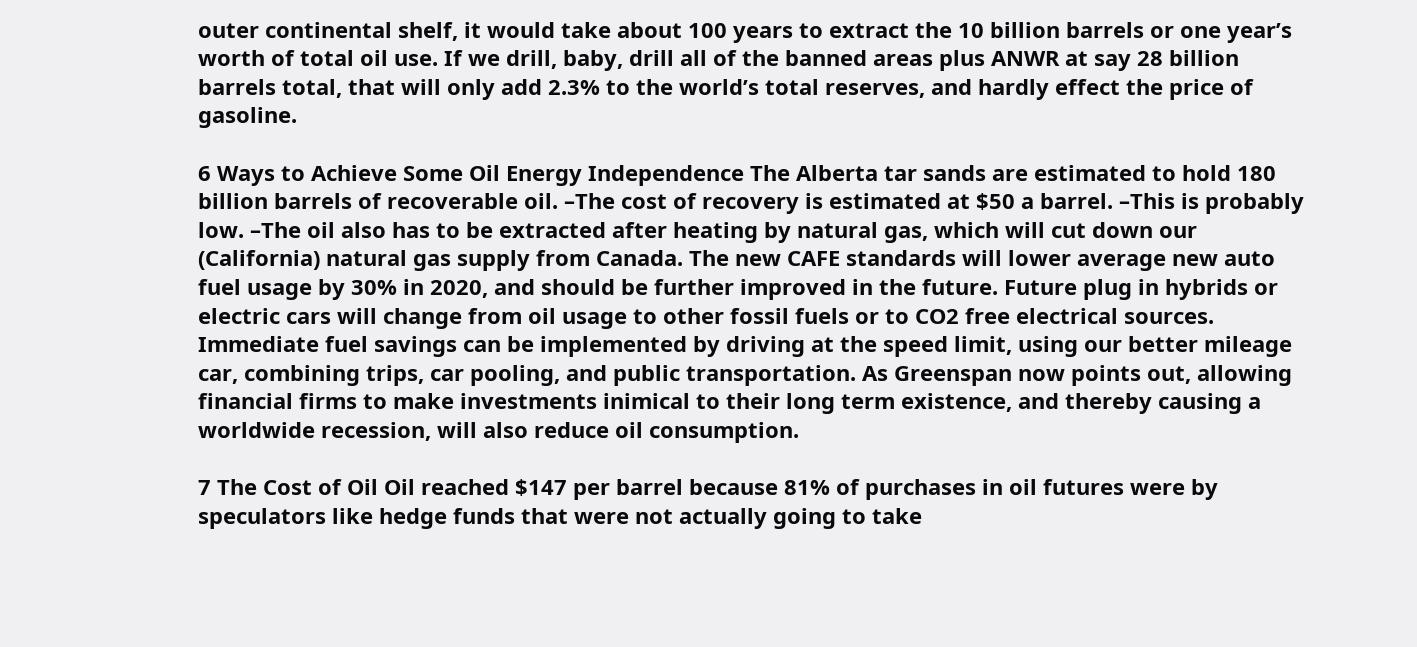outer continental shelf, it would take about 100 years to extract the 10 billion barrels or one year’s worth of total oil use. If we drill, baby, drill all of the banned areas plus ANWR at say 28 billion barrels total, that will only add 2.3% to the world’s total reserves, and hardly effect the price of gasoline.

6 Ways to Achieve Some Oil Energy Independence The Alberta tar sands are estimated to hold 180 billion barrels of recoverable oil. –The cost of recovery is estimated at $50 a barrel. –This is probably low. –The oil also has to be extracted after heating by natural gas, which will cut down our (California) natural gas supply from Canada. The new CAFE standards will lower average new auto fuel usage by 30% in 2020, and should be further improved in the future. Future plug in hybrids or electric cars will change from oil usage to other fossil fuels or to CO2 free electrical sources. Immediate fuel savings can be implemented by driving at the speed limit, using our better mileage car, combining trips, car pooling, and public transportation. As Greenspan now points out, allowing financial firms to make investments inimical to their long term existence, and thereby causing a worldwide recession, will also reduce oil consumption.

7 The Cost of Oil Oil reached $147 per barrel because 81% of purchases in oil futures were by speculators like hedge funds that were not actually going to take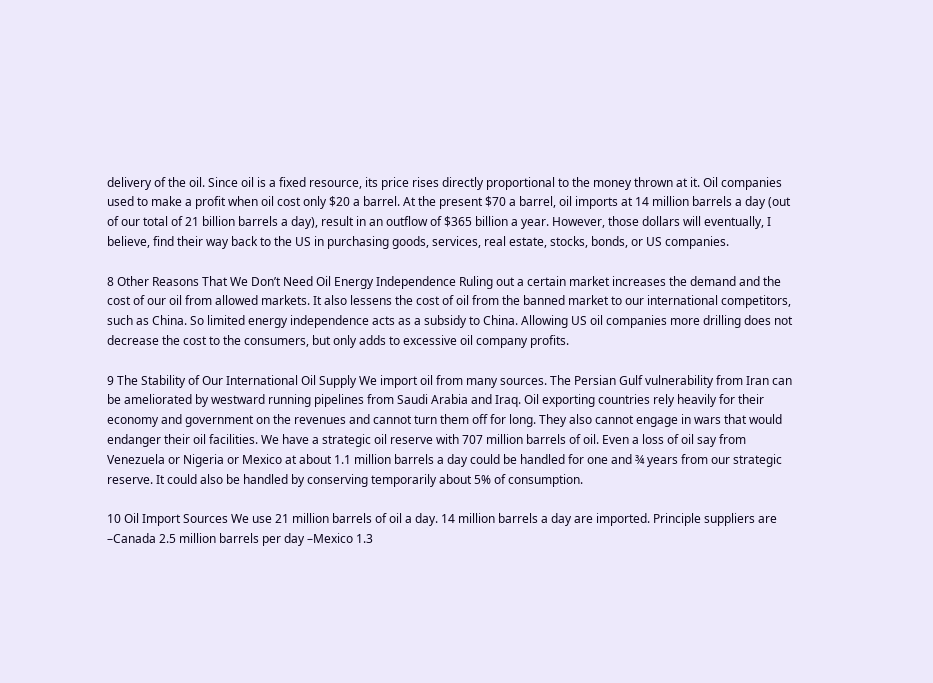delivery of the oil. Since oil is a fixed resource, its price rises directly proportional to the money thrown at it. Oil companies used to make a profit when oil cost only $20 a barrel. At the present $70 a barrel, oil imports at 14 million barrels a day (out of our total of 21 billion barrels a day), result in an outflow of $365 billion a year. However, those dollars will eventually, I believe, find their way back to the US in purchasing goods, services, real estate, stocks, bonds, or US companies.

8 Other Reasons That We Don’t Need Oil Energy Independence Ruling out a certain market increases the demand and the cost of our oil from allowed markets. It also lessens the cost of oil from the banned market to our international competitors, such as China. So limited energy independence acts as a subsidy to China. Allowing US oil companies more drilling does not decrease the cost to the consumers, but only adds to excessive oil company profits.

9 The Stability of Our International Oil Supply We import oil from many sources. The Persian Gulf vulnerability from Iran can be ameliorated by westward running pipelines from Saudi Arabia and Iraq. Oil exporting countries rely heavily for their economy and government on the revenues and cannot turn them off for long. They also cannot engage in wars that would endanger their oil facilities. We have a strategic oil reserve with 707 million barrels of oil. Even a loss of oil say from Venezuela or Nigeria or Mexico at about 1.1 million barrels a day could be handled for one and ¾ years from our strategic reserve. It could also be handled by conserving temporarily about 5% of consumption.

10 Oil Import Sources We use 21 million barrels of oil a day. 14 million barrels a day are imported. Principle suppliers are –Canada 2.5 million barrels per day –Mexico 1.3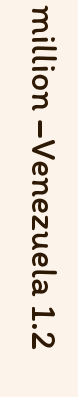million –Venezuela 1.2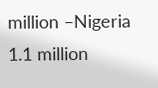million –Nigeria 1.1 million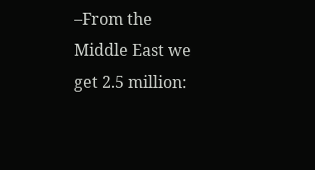–From the Middle East we get 2.5 million: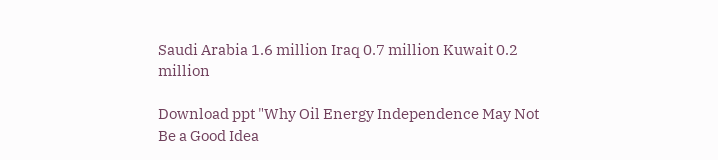Saudi Arabia 1.6 million Iraq 0.7 million Kuwait 0.2 million

Download ppt "Why Oil Energy Independence May Not Be a Good Idea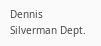Dennis Silverman Dept.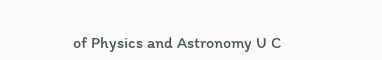of Physics and Astronomy U C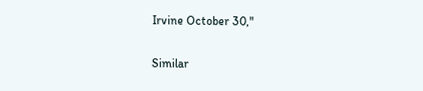Irvine October 30,"

Similar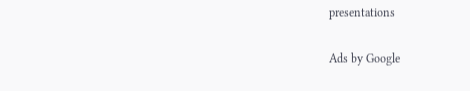presentations

Ads by Google